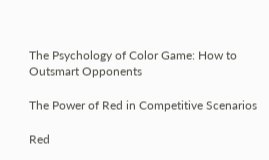The Psychology of Color Game: How to Outsmart Opponents

The Power of Red in Competitive Scenarios

Red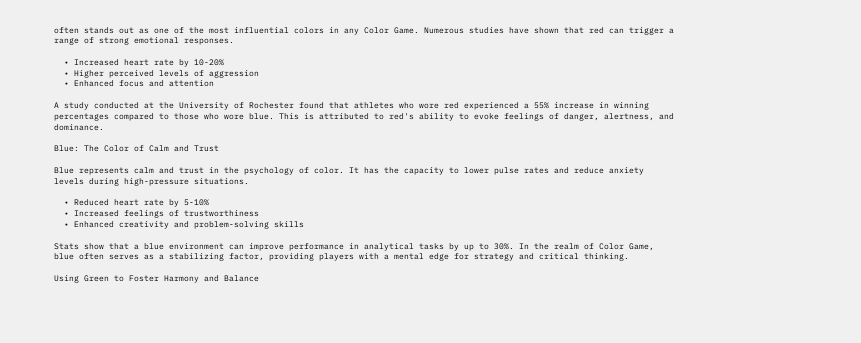often stands out as one of the most influential colors in any Color Game. Numerous studies have shown that red can trigger a range of strong emotional responses.

  • Increased heart rate by 10-20%
  • Higher perceived levels of aggression
  • Enhanced focus and attention

A study conducted at the University of Rochester found that athletes who wore red experienced a 55% increase in winning percentages compared to those who wore blue. This is attributed to red's ability to evoke feelings of danger, alertness, and dominance.

Blue: The Color of Calm and Trust

Blue represents calm and trust in the psychology of color. It has the capacity to lower pulse rates and reduce anxiety levels during high-pressure situations.

  • Reduced heart rate by 5-10%
  • Increased feelings of trustworthiness
  • Enhanced creativity and problem-solving skills

Stats show that a blue environment can improve performance in analytical tasks by up to 30%. In the realm of Color Game, blue often serves as a stabilizing factor, providing players with a mental edge for strategy and critical thinking.

Using Green to Foster Harmony and Balance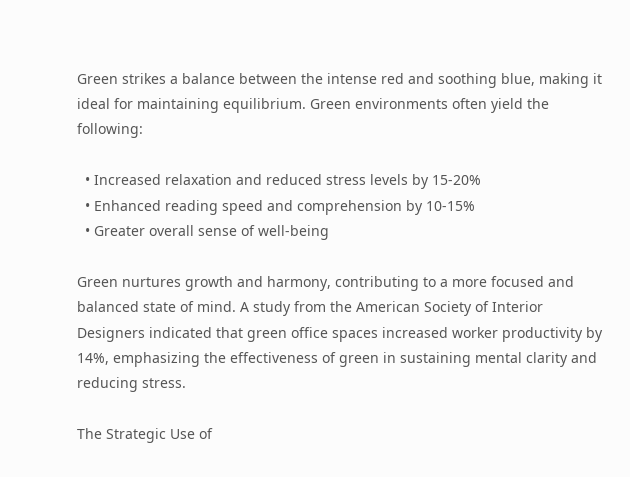Green strikes a balance between the intense red and soothing blue, making it ideal for maintaining equilibrium. Green environments often yield the following:

  • Increased relaxation and reduced stress levels by 15-20%
  • Enhanced reading speed and comprehension by 10-15%
  • Greater overall sense of well-being

Green nurtures growth and harmony, contributing to a more focused and balanced state of mind. A study from the American Society of Interior Designers indicated that green office spaces increased worker productivity by 14%, emphasizing the effectiveness of green in sustaining mental clarity and reducing stress.

The Strategic Use of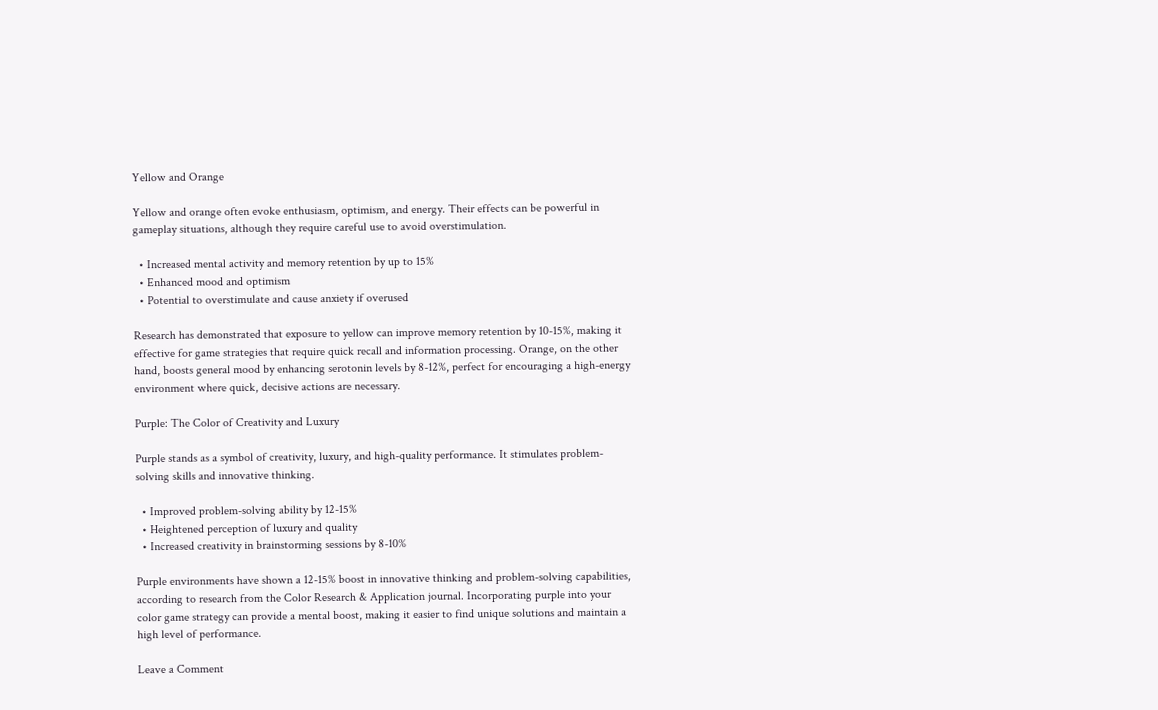Yellow and Orange

Yellow and orange often evoke enthusiasm, optimism, and energy. Their effects can be powerful in gameplay situations, although they require careful use to avoid overstimulation.

  • Increased mental activity and memory retention by up to 15%
  • Enhanced mood and optimism
  • Potential to overstimulate and cause anxiety if overused

Research has demonstrated that exposure to yellow can improve memory retention by 10-15%, making it effective for game strategies that require quick recall and information processing. Orange, on the other hand, boosts general mood by enhancing serotonin levels by 8-12%, perfect for encouraging a high-energy environment where quick, decisive actions are necessary.

Purple: The Color of Creativity and Luxury

Purple stands as a symbol of creativity, luxury, and high-quality performance. It stimulates problem-solving skills and innovative thinking.

  • Improved problem-solving ability by 12-15%
  • Heightened perception of luxury and quality
  • Increased creativity in brainstorming sessions by 8-10%

Purple environments have shown a 12-15% boost in innovative thinking and problem-solving capabilities, according to research from the Color Research & Application journal. Incorporating purple into your color game strategy can provide a mental boost, making it easier to find unique solutions and maintain a high level of performance.

Leave a Comment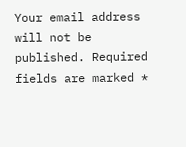Your email address will not be published. Required fields are marked *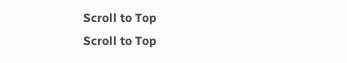Scroll to Top
Scroll to Top